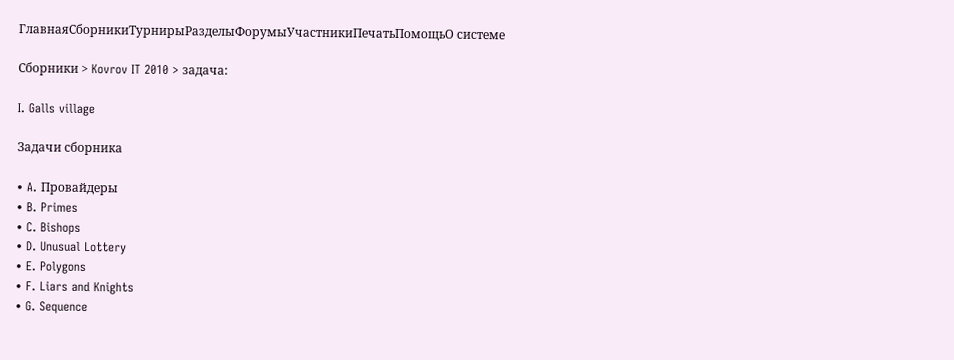ГлавнаяСборникиТурнирыРазделыФорумыУчастникиПечатьПомощьО системе

Сборники > Kovrov IT 2010 > задача:

I. Galls village

Задачи сборника

• A. Провайдеры
• B. Primes
• C. Bishops
• D. Unusual Lottery
• E. Polygons
• F. Liars and Knights
• G. Sequence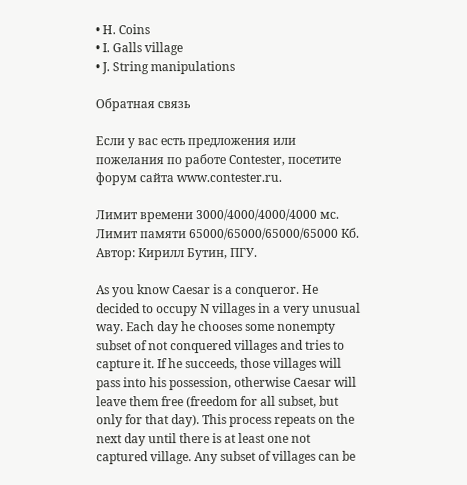• H. Coins
• I. Galls village
• J. String manipulations

Обратная связь

Если у вас есть предложения или пожелания по работе Contester, посетите форум сайта www.contester.ru.

Лимит времени 3000/4000/4000/4000 мс. Лимит памяти 65000/65000/65000/65000 Кб.
Автор: Кирилл Бутин, ПГУ.

As you know Caesar is a conqueror. He decided to occupy N villages in a very unusual way. Each day he chooses some nonempty subset of not conquered villages and tries to capture it. If he succeeds, those villages will pass into his possession, otherwise Caesar will leave them free (freedom for all subset, but only for that day). This process repeats on the next day until there is at least one not captured village. Any subset of villages can be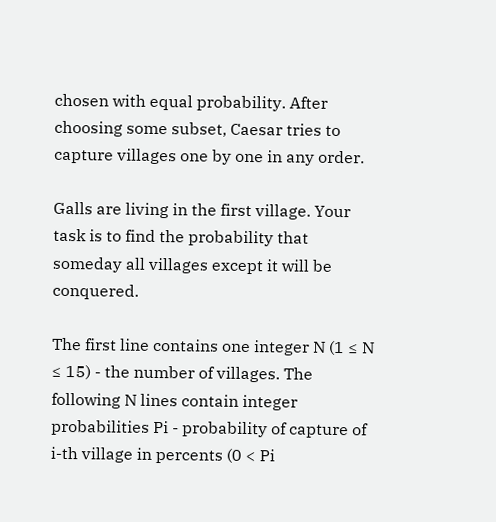chosen with equal probability. After choosing some subset, Caesar tries to capture villages one by one in any order.

Galls are living in the first village. Your task is to find the probability that someday all villages except it will be conquered.

The first line contains one integer N (1 ≤ N ≤ 15) - the number of villages. The following N lines contain integer probabilities Pi - probability of capture of i-th village in percents (0 < Pi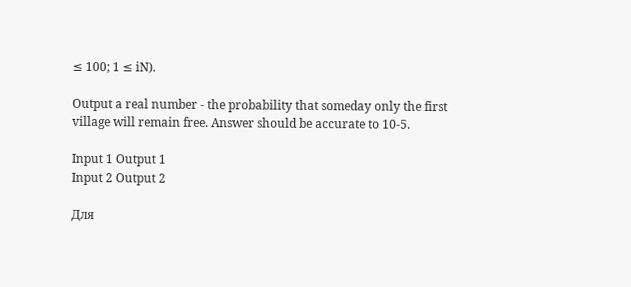≤ 100; 1 ≤ iN).

Output a real number - the probability that someday only the first village will remain free. Answer should be accurate to 10-5.

Input 1 Output 1
Input 2 Output 2

Для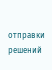отправки решений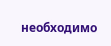необходимо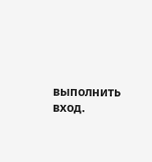выполнить вход.